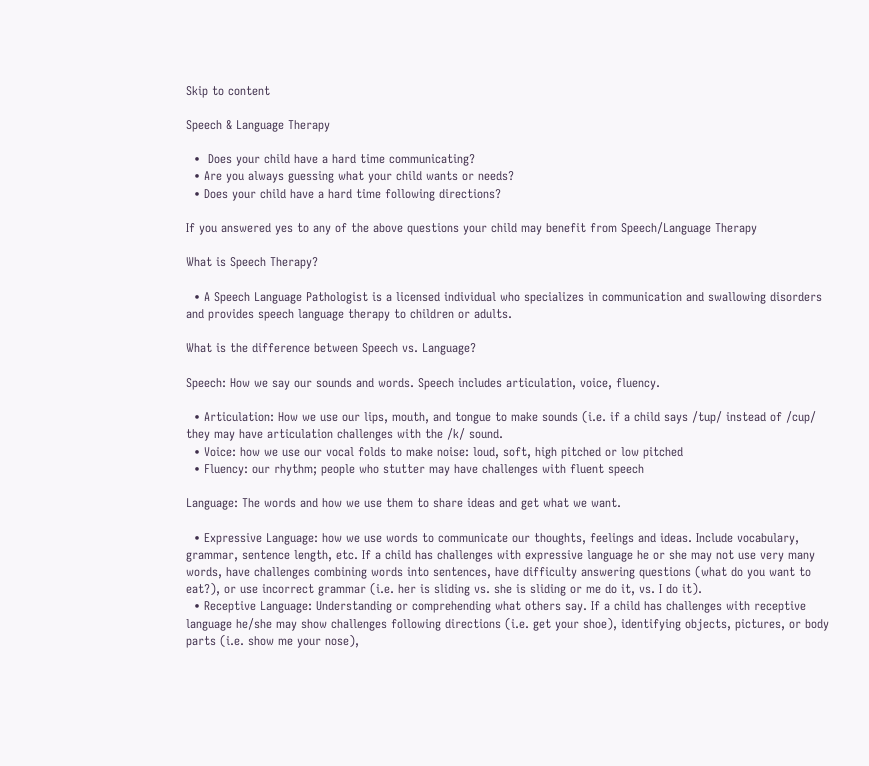Skip to content

Speech & Language Therapy

  •  Does your child have a hard time communicating?
  • Are you always guessing what your child wants or needs?
  • Does your child have a hard time following directions?

If you answered yes to any of the above questions your child may benefit from Speech/Language Therapy

What is Speech Therapy?

  • A Speech Language Pathologist is a licensed individual who specializes in communication and swallowing disorders and provides speech language therapy to children or adults.

What is the difference between Speech vs. Language?

Speech: How we say our sounds and words. Speech includes articulation, voice, fluency.

  • Articulation: How we use our lips, mouth, and tongue to make sounds (i.e. if a child says /tup/ instead of /cup/ they may have articulation challenges with the /k/ sound.
  • Voice: how we use our vocal folds to make noise: loud, soft, high pitched or low pitched
  • Fluency: our rhythm; people who stutter may have challenges with fluent speech

Language: The words and how we use them to share ideas and get what we want.

  • Expressive Language: how we use words to communicate our thoughts, feelings and ideas. Include vocabulary, grammar, sentence length, etc. If a child has challenges with expressive language he or she may not use very many words, have challenges combining words into sentences, have difficulty answering questions (what do you want to eat?), or use incorrect grammar (i.e. her is sliding vs. she is sliding or me do it, vs. I do it).
  • Receptive Language: Understanding or comprehending what others say. If a child has challenges with receptive language he/she may show challenges following directions (i.e. get your shoe), identifying objects, pictures, or body parts (i.e. show me your nose),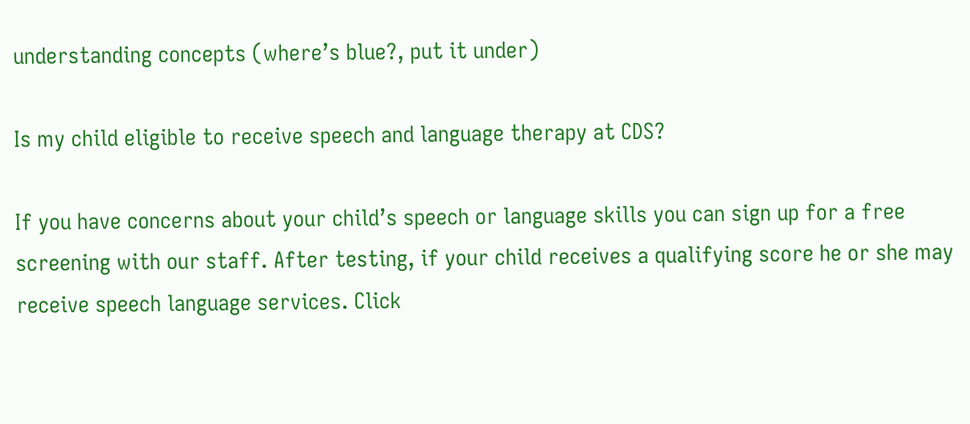understanding concepts (where’s blue?, put it under)

Is my child eligible to receive speech and language therapy at CDS?

If you have concerns about your child’s speech or language skills you can sign up for a free screening with our staff. After testing, if your child receives a qualifying score he or she may receive speech language services. Click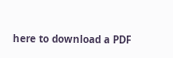here to download a PDF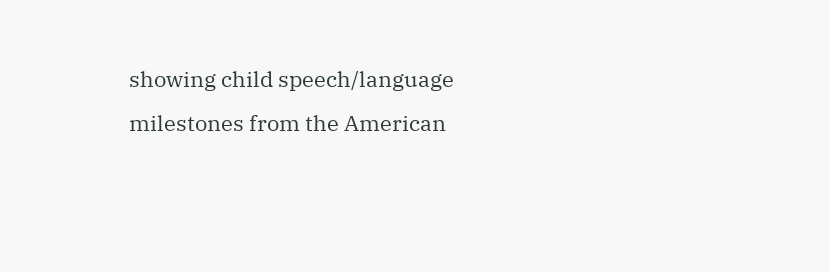showing child speech/language milestones from the American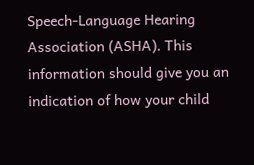Speech-Language Hearing Association (ASHA). This information should give you an indication of how your child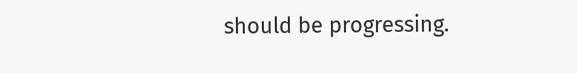should be progressing.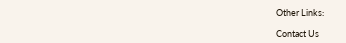Other Links:

Contact Us